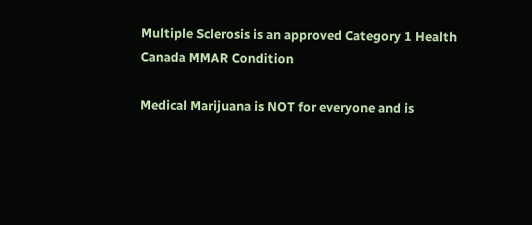Multiple Sclerosis is an approved Category 1 Health Canada MMAR Condition

Medical Marijuana is NOT for everyone and is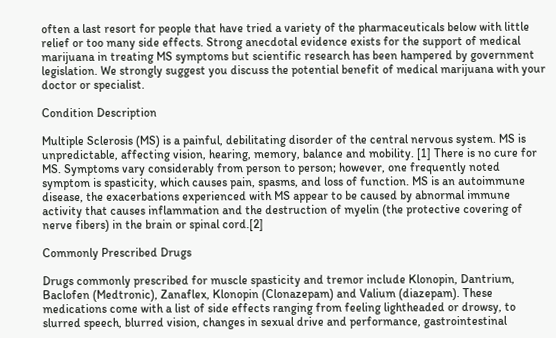often a last resort for people that have tried a variety of the pharmaceuticals below with little relief or too many side effects. Strong anecdotal evidence exists for the support of medical marijuana in treating MS symptoms but scientific research has been hampered by government legislation. We strongly suggest you discuss the potential benefit of medical marijuana with your doctor or specialist.

Condition Description

Multiple Sclerosis (MS) is a painful, debilitating disorder of the central nervous system. MS is unpredictable, affecting vision, hearing, memory, balance and mobility. [1] There is no cure for MS. Symptoms vary considerably from person to person; however, one frequently noted symptom is spasticity, which causes pain, spasms, and loss of function. MS is an autoimmune disease, the exacerbations experienced with MS appear to be caused by abnormal immune activity that causes inflammation and the destruction of myelin (the protective covering of nerve fibers) in the brain or spinal cord.[2]

Commonly Prescribed Drugs

Drugs commonly prescribed for muscle spasticity and tremor include Klonopin, Dantrium, Baclofen (Medtronic), Zanaflex, Klonopin (Clonazepam) and Valium (diazepam). These medications come with a list of side effects ranging from feeling lightheaded or drowsy, to slurred speech, blurred vision, changes in sexual drive and performance, gastrointestinal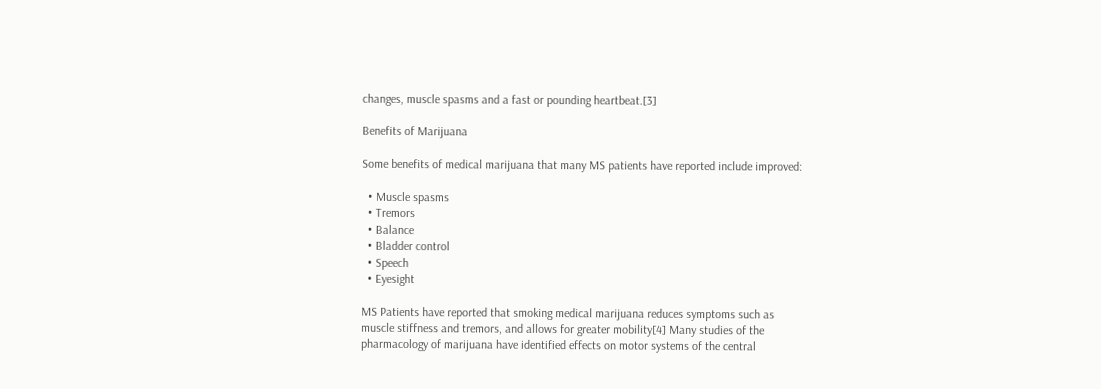changes, muscle spasms and a fast or pounding heartbeat.[3]

Benefits of Marijuana

Some benefits of medical marijuana that many MS patients have reported include improved:

  • Muscle spasms
  • Tremors
  • Balance
  • Bladder control
  • Speech
  • Eyesight

MS Patients have reported that smoking medical marijuana reduces symptoms such as muscle stiffness and tremors, and allows for greater mobility[4] Many studies of the pharmacology of marijuana have identified effects on motor systems of the central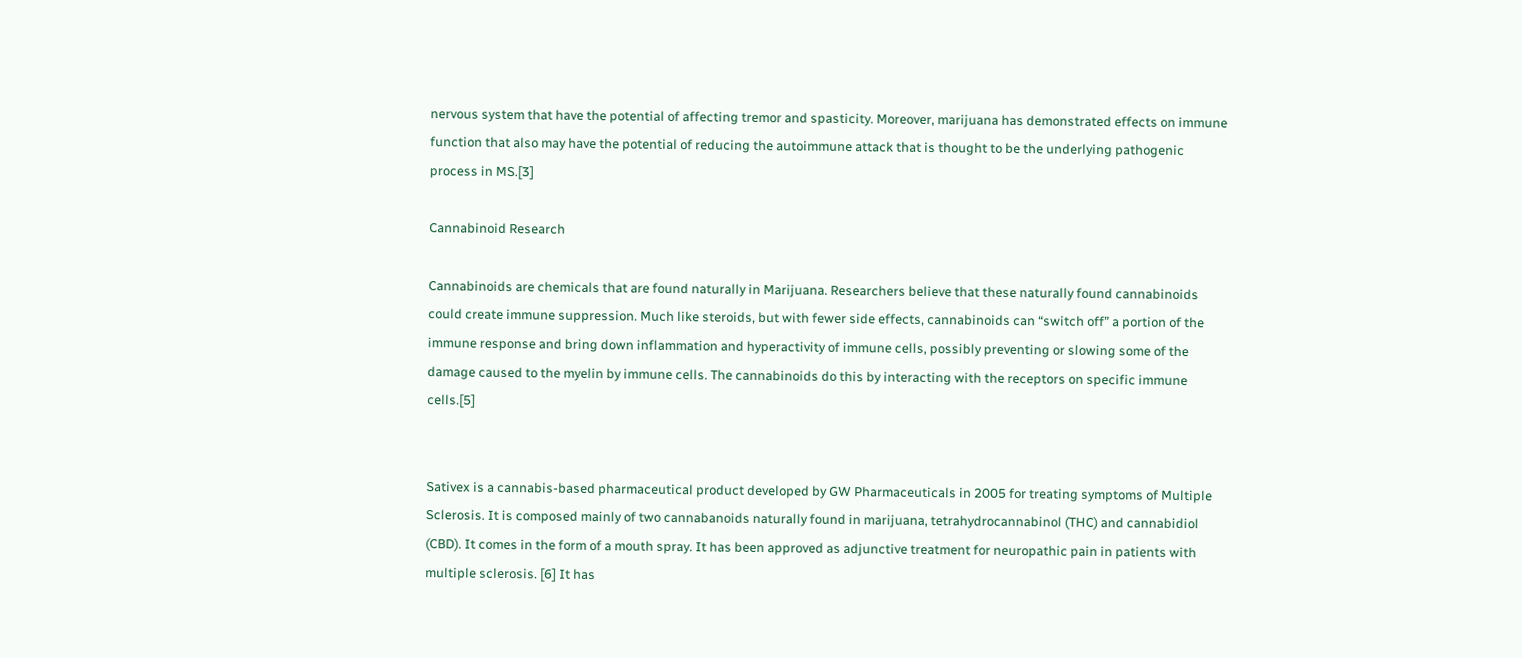nervous system that have the potential of affecting tremor and spasticity. Moreover, marijuana has demonstrated effects on immune function that also may have the potential of reducing the autoimmune attack that is thought to be the underlying pathogenic process in MS.[3]

Cannabinoid Research

Cannabinoids are chemicals that are found naturally in Marijuana. Researchers believe that these naturally found cannabinoids could create immune suppression. Much like steroids, but with fewer side effects, cannabinoids can “switch off” a portion of the immune response and bring down inflammation and hyperactivity of immune cells, possibly preventing or slowing some of the damage caused to the myelin by immune cells. The cannabinoids do this by interacting with the receptors on specific immune cells.[5]


Sativex is a cannabis-based pharmaceutical product developed by GW Pharmaceuticals in 2005 for treating symptoms of Multiple Sclerosis. It is composed mainly of two cannabanoids naturally found in marijuana, tetrahydrocannabinol (THC) and cannabidiol (CBD). It comes in the form of a mouth spray. It has been approved as adjunctive treatment for neuropathic pain in patients with multiple sclerosis. [6] It has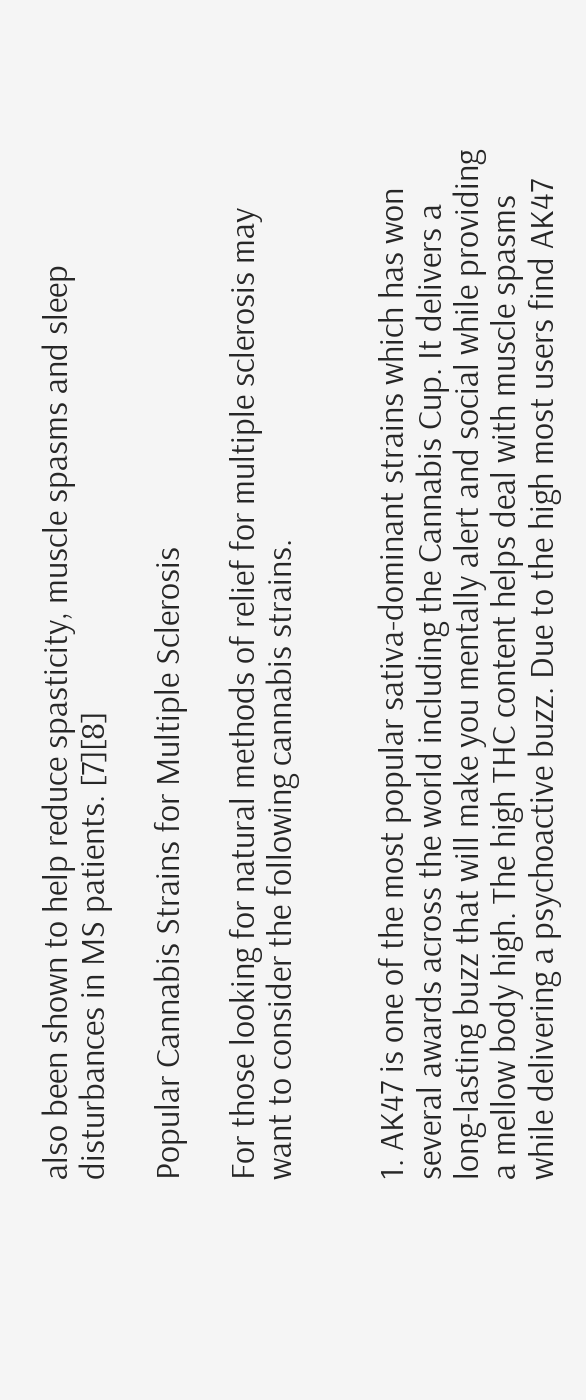also been shown to help reduce spasticity, muscle spasms and sleep disturbances in MS patients. [7][8]

Popular Cannabis Strains for Multiple Sclerosis

For those looking for natural methods of relief for multiple sclerosis may want to consider the following cannabis strains.


1. AK47 is one of the most popular sativa-dominant strains which has won several awards across the world including the Cannabis Cup. It delivers a long-lasting buzz that will make you mentally alert and social while providing a mellow body high. The high THC content helps deal with muscle spasms while delivering a psychoactive buzz. Due to the high most users find AK47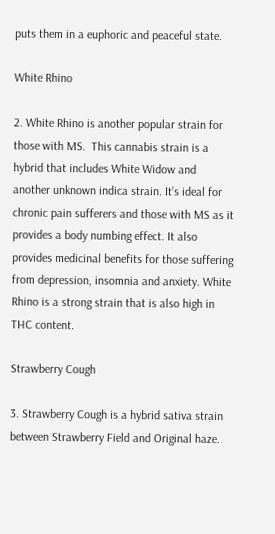puts them in a euphoric and peaceful state.

White Rhino

2. White Rhino is another popular strain for those with MS.  This cannabis strain is a hybrid that includes White Widow and another unknown indica strain. It’s ideal for chronic pain sufferers and those with MS as it provides a body numbing effect. It also provides medicinal benefits for those suffering from depression, insomnia and anxiety. White Rhino is a strong strain that is also high in THC content.

Strawberry Cough

3. Strawberry Cough is a hybrid sativa strain between Strawberry Field and Original haze.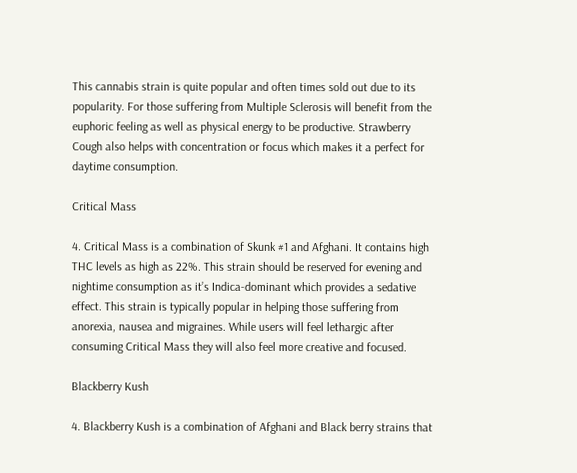This cannabis strain is quite popular and often times sold out due to its popularity. For those suffering from Multiple Sclerosis will benefit from the euphoric feeling as well as physical energy to be productive. Strawberry Cough also helps with concentration or focus which makes it a perfect for daytime consumption.

Critical Mass

4. Critical Mass is a combination of Skunk #1 and Afghani. It contains high THC levels as high as 22%. This strain should be reserved for evening and nightime consumption as it’s Indica-dominant which provides a sedative effect. This strain is typically popular in helping those suffering from anorexia, nausea and migraines. While users will feel lethargic after consuming Critical Mass they will also feel more creative and focused.

Blackberry Kush

4. Blackberry Kush is a combination of Afghani and Black berry strains that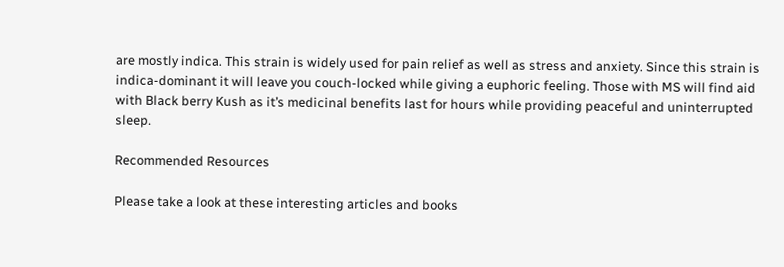are mostly indica. This strain is widely used for pain relief as well as stress and anxiety. Since this strain is indica-dominant it will leave you couch-locked while giving a euphoric feeling. Those with MS will find aid with Black berry Kush as it’s medicinal benefits last for hours while providing peaceful and uninterrupted sleep.

Recommended Resources

Please take a look at these interesting articles and books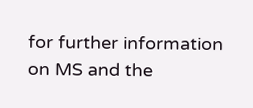for further information on MS and the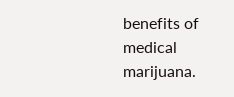benefits of medical marijuana.